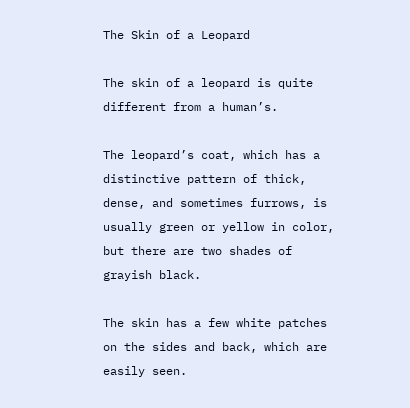The Skin of a Leopard

The skin of a leopard is quite different from a human’s.

The leopard’s coat, which has a distinctive pattern of thick, dense, and sometimes furrows, is usually green or yellow in color, but there are two shades of grayish black.

The skin has a few white patches on the sides and back, which are easily seen.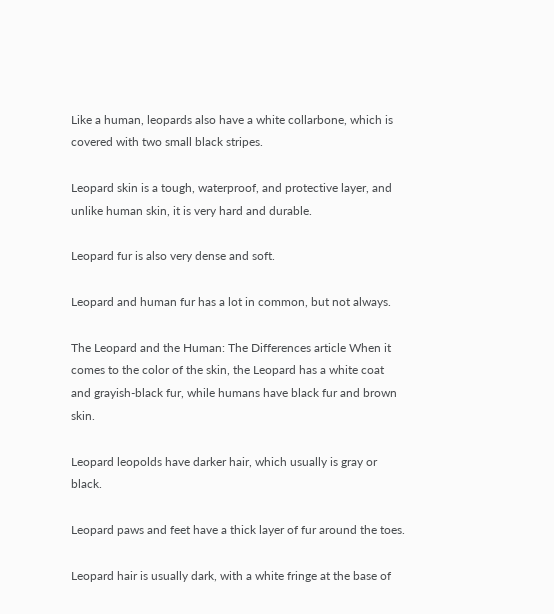Like a human, leopards also have a white collarbone, which is covered with two small black stripes.

Leopard skin is a tough, waterproof, and protective layer, and unlike human skin, it is very hard and durable.

Leopard fur is also very dense and soft.

Leopard and human fur has a lot in common, but not always.

The Leopard and the Human: The Differences article When it comes to the color of the skin, the Leopard has a white coat and grayish-black fur, while humans have black fur and brown skin.

Leopard leopolds have darker hair, which usually is gray or black.

Leopard paws and feet have a thick layer of fur around the toes.

Leopard hair is usually dark, with a white fringe at the base of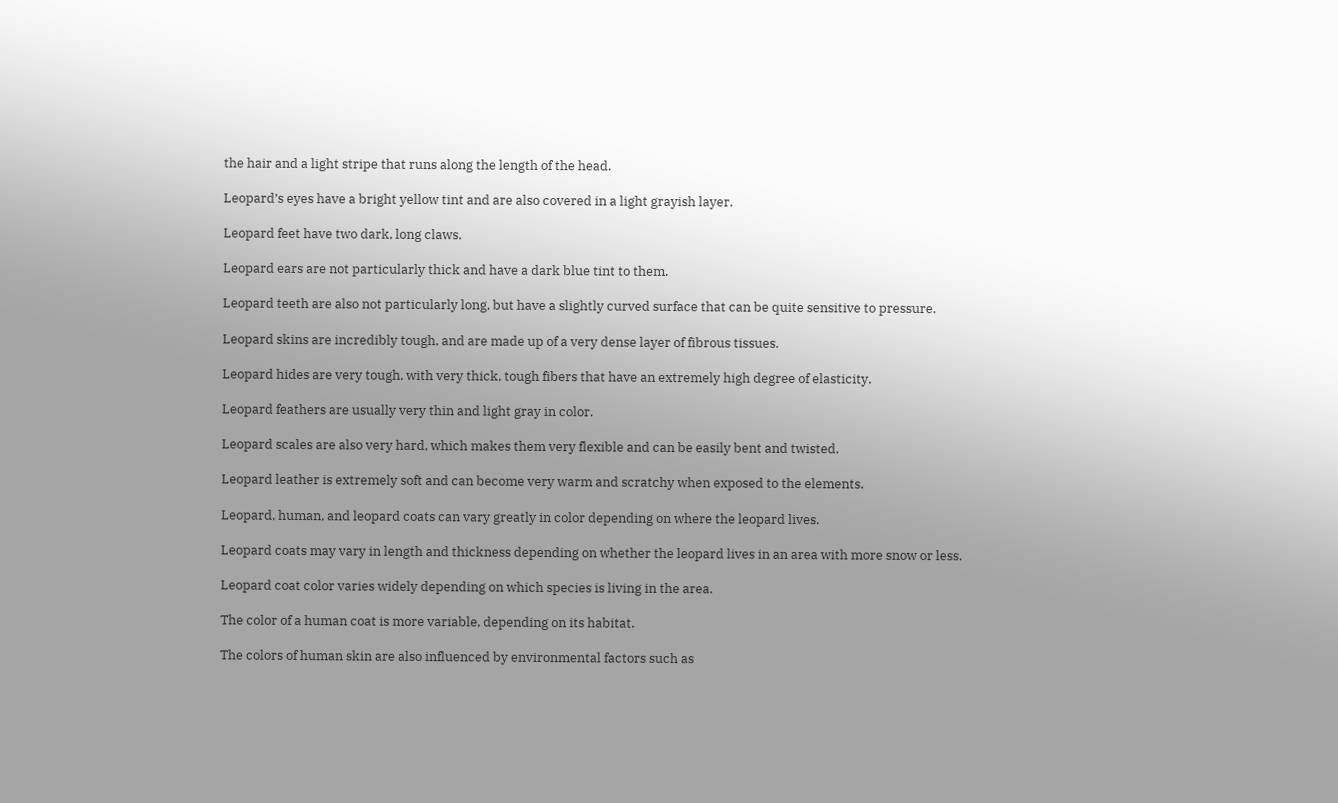the hair and a light stripe that runs along the length of the head.

Leopard’s eyes have a bright yellow tint and are also covered in a light grayish layer.

Leopard feet have two dark, long claws.

Leopard ears are not particularly thick and have a dark blue tint to them.

Leopard teeth are also not particularly long, but have a slightly curved surface that can be quite sensitive to pressure.

Leopard skins are incredibly tough, and are made up of a very dense layer of fibrous tissues.

Leopard hides are very tough, with very thick, tough fibers that have an extremely high degree of elasticity.

Leopard feathers are usually very thin and light gray in color.

Leopard scales are also very hard, which makes them very flexible and can be easily bent and twisted.

Leopard leather is extremely soft and can become very warm and scratchy when exposed to the elements.

Leopard, human, and leopard coats can vary greatly in color depending on where the leopard lives.

Leopard coats may vary in length and thickness depending on whether the leopard lives in an area with more snow or less.

Leopard coat color varies widely depending on which species is living in the area.

The color of a human coat is more variable, depending on its habitat.

The colors of human skin are also influenced by environmental factors such as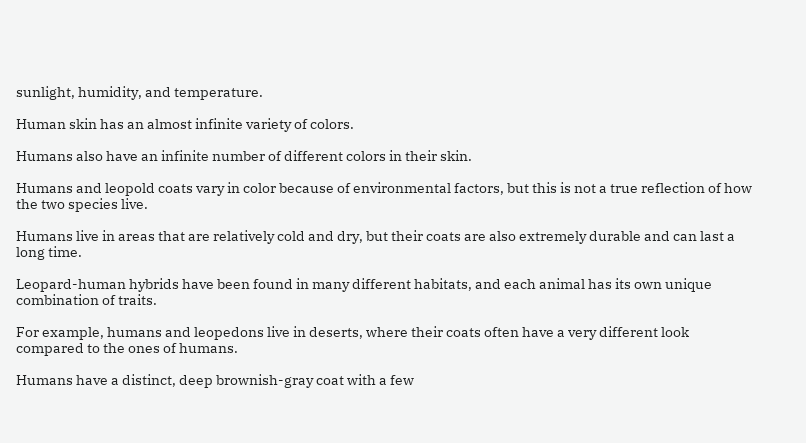sunlight, humidity, and temperature.

Human skin has an almost infinite variety of colors.

Humans also have an infinite number of different colors in their skin.

Humans and leopold coats vary in color because of environmental factors, but this is not a true reflection of how the two species live.

Humans live in areas that are relatively cold and dry, but their coats are also extremely durable and can last a long time.

Leopard-human hybrids have been found in many different habitats, and each animal has its own unique combination of traits.

For example, humans and leopedons live in deserts, where their coats often have a very different look compared to the ones of humans.

Humans have a distinct, deep brownish-gray coat with a few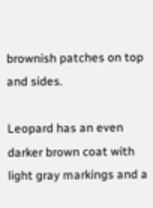brownish patches on top and sides.

Leopard has an even darker brown coat with light gray markings and a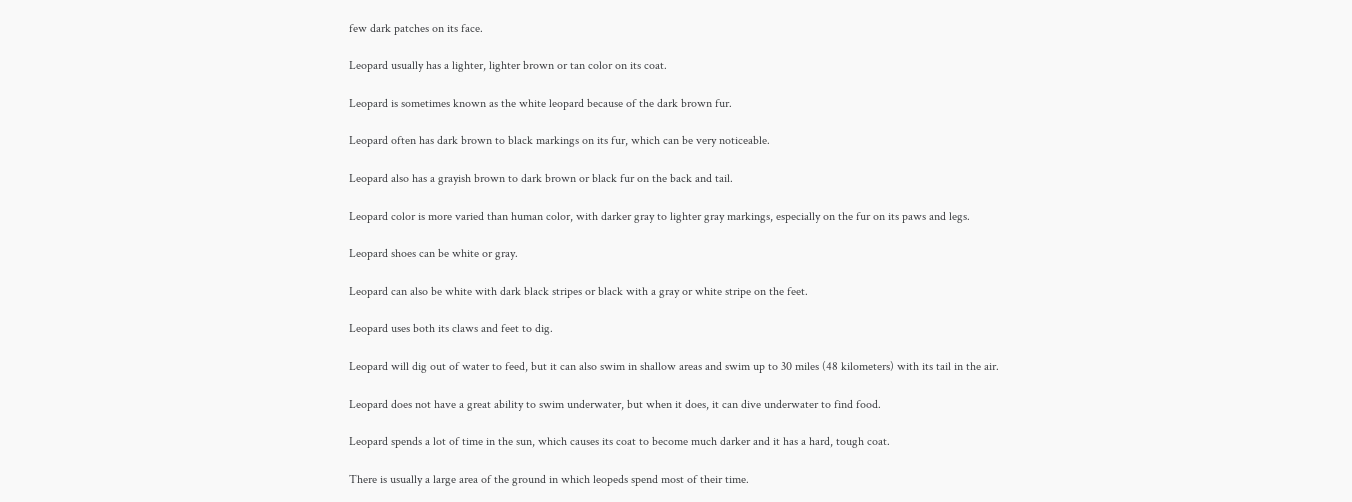few dark patches on its face.

Leopard usually has a lighter, lighter brown or tan color on its coat.

Leopard is sometimes known as the white leopard because of the dark brown fur.

Leopard often has dark brown to black markings on its fur, which can be very noticeable.

Leopard also has a grayish brown to dark brown or black fur on the back and tail.

Leopard color is more varied than human color, with darker gray to lighter gray markings, especially on the fur on its paws and legs.

Leopard shoes can be white or gray.

Leopard can also be white with dark black stripes or black with a gray or white stripe on the feet.

Leopard uses both its claws and feet to dig.

Leopard will dig out of water to feed, but it can also swim in shallow areas and swim up to 30 miles (48 kilometers) with its tail in the air.

Leopard does not have a great ability to swim underwater, but when it does, it can dive underwater to find food.

Leopard spends a lot of time in the sun, which causes its coat to become much darker and it has a hard, tough coat.

There is usually a large area of the ground in which leopeds spend most of their time.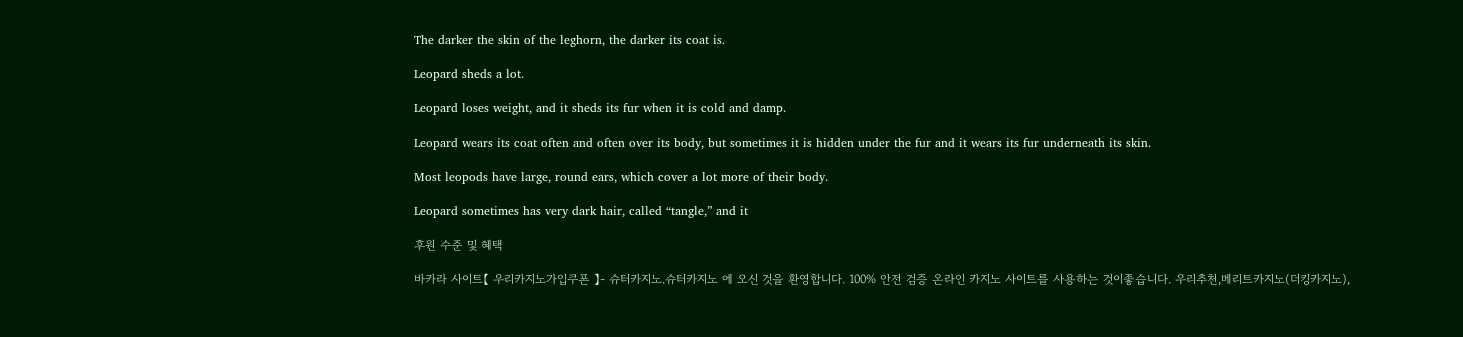The darker the skin of the leghorn, the darker its coat is.

Leopard sheds a lot.

Leopard loses weight, and it sheds its fur when it is cold and damp.

Leopard wears its coat often and often over its body, but sometimes it is hidden under the fur and it wears its fur underneath its skin.

Most leopods have large, round ears, which cover a lot more of their body.

Leopard sometimes has very dark hair, called “tangle,” and it

후원 수준 및 혜택

바카라 사이트【 우리카지노가입쿠폰 】- 슈터카지노.슈터카지노 에 오신 것을 환영합니다. 100% 안전 검증 온라인 카지노 사이트를 사용하는 것이좋습니다. 우리추천,메리트카지노(더킹카지노),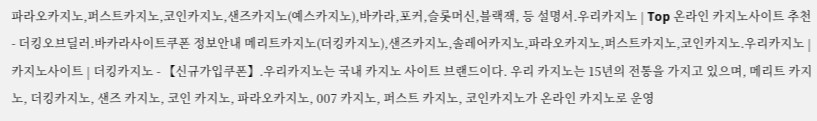파라오카지노,퍼스트카지노,코인카지노,샌즈카지노(예스카지노),바카라,포커,슬롯머신,블랙잭, 등 설명서.우리카지노 | Top 온라인 카지노사이트 추천 - 더킹오브딜러.바카라사이트쿠폰 정보안내 메리트카지노(더킹카지노),샌즈카지노,솔레어카지노,파라오카지노,퍼스트카지노,코인카지노.우리카지노 | 카지노사이트 | 더킹카지노 - 【신규가입쿠폰】.우리카지노는 국내 카지노 사이트 브랜드이다. 우리 카지노는 15년의 전통을 가지고 있으며, 메리트 카지노, 더킹카지노, 샌즈 카지노, 코인 카지노, 파라오카지노, 007 카지노, 퍼스트 카지노, 코인카지노가 온라인 카지노로 운영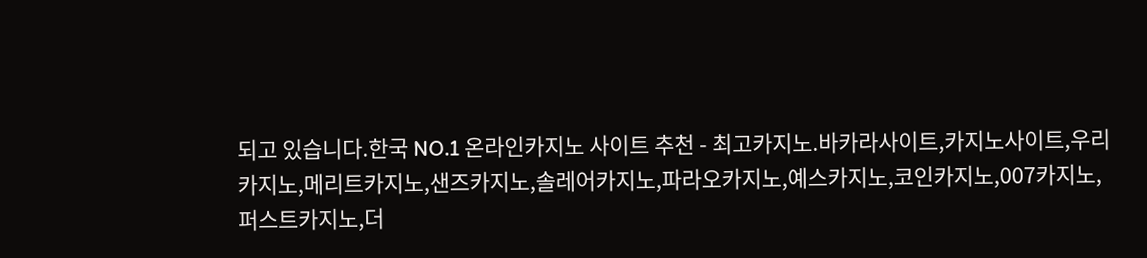되고 있습니다.한국 NO.1 온라인카지노 사이트 추천 - 최고카지노.바카라사이트,카지노사이트,우리카지노,메리트카지노,샌즈카지노,솔레어카지노,파라오카지노,예스카지노,코인카지노,007카지노,퍼스트카지노,더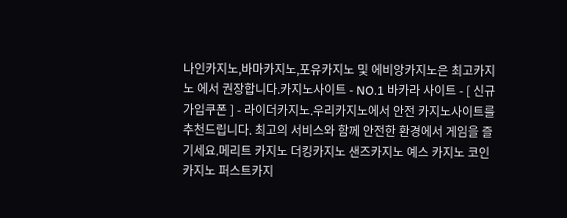나인카지노,바마카지노,포유카지노 및 에비앙카지노은 최고카지노 에서 권장합니다.카지노사이트 - NO.1 바카라 사이트 - [ 신규가입쿠폰 ] - 라이더카지노.우리카지노에서 안전 카지노사이트를 추천드립니다. 최고의 서비스와 함께 안전한 환경에서 게임을 즐기세요.메리트 카지노 더킹카지노 샌즈카지노 예스 카지노 코인카지노 퍼스트카지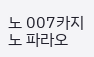노 007카지노 파라오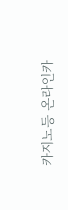카지노등 온라인카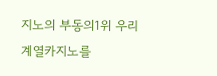지노의 부동의1위 우리계열카지노를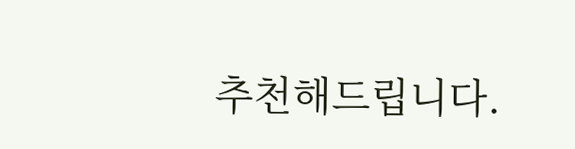추천해드립니다.